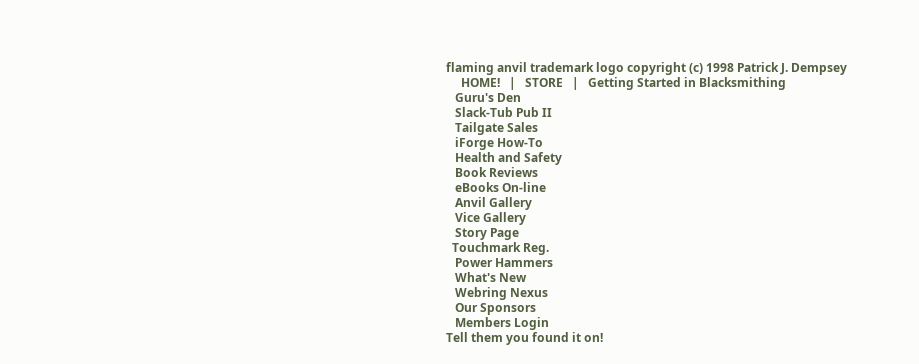flaming anvil trademark logo copyright (c) 1998 Patrick J. Dempsey
     HOME!   |   STORE   |   Getting Started in Blacksmithing
   Guru's Den
   Slack-Tub Pub II
   Tailgate Sales
   iForge How-To
   Health and Safety
   Book Reviews
   eBooks On-line
   Anvil Gallery
   Vice Gallery
   Story Page
  Touchmark Reg.
   Power Hammers
   What's New
   Webring Nexus
   Our Sponsors
   Members Login
Tell them you found it on!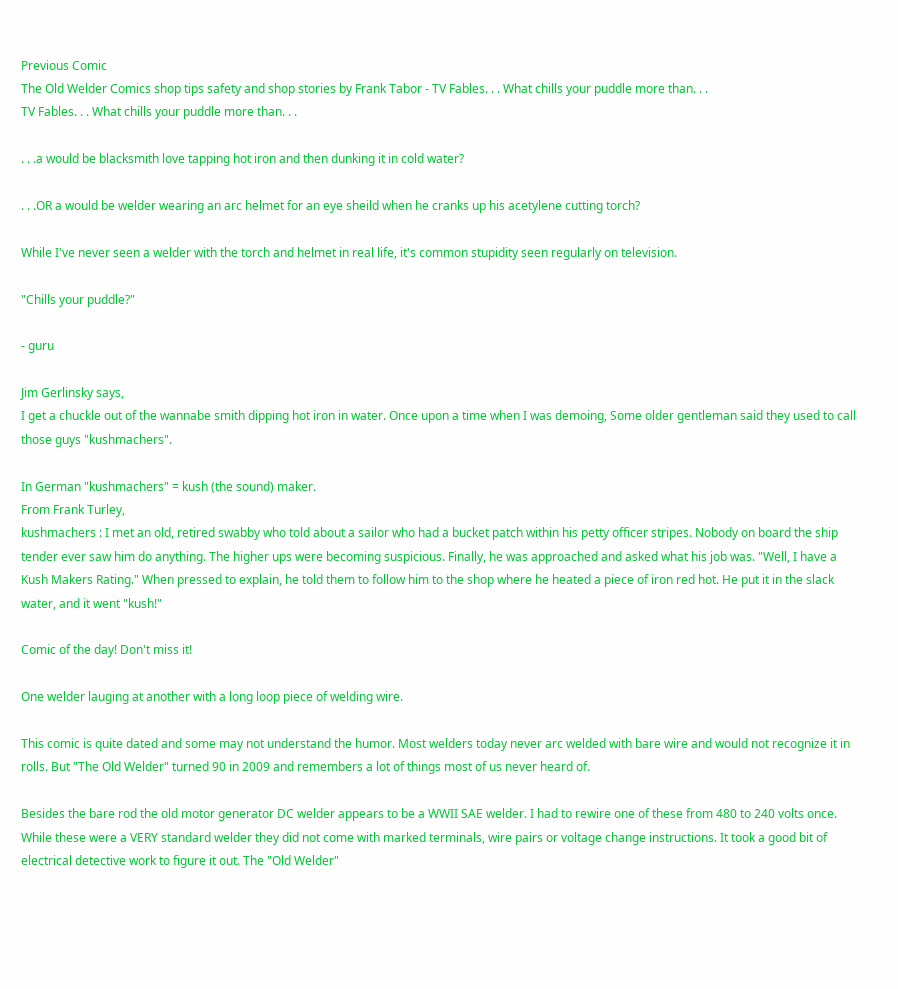Previous Comic
The Old Welder Comics shop tips safety and shop stories by Frank Tabor - TV Fables. . . What chills your puddle more than. . .
TV Fables. . . What chills your puddle more than. . .

. . .a would be blacksmith love tapping hot iron and then dunking it in cold water?

. . .OR a would be welder wearing an arc helmet for an eye sheild when he cranks up his acetylene cutting torch?

While I've never seen a welder with the torch and helmet in real life, it's common stupidity seen regularly on television.

"Chills your puddle?"

- guru

Jim Gerlinsky says,
I get a chuckle out of the wannabe smith dipping hot iron in water. Once upon a time when I was demoing, Some older gentleman said they used to call those guys "kushmachers".

In German "kushmachers" = kush (the sound) maker.
From Frank Turley,
kushmachers : I met an old, retired swabby who told about a sailor who had a bucket patch within his petty officer stripes. Nobody on board the ship tender ever saw him do anything. The higher ups were becoming suspicious. Finally, he was approached and asked what his job was. "Well, I have a Kush Makers Rating." When pressed to explain, he told them to follow him to the shop where he heated a piece of iron red hot. He put it in the slack water, and it went "kush!"

Comic of the day! Don't miss it!

One welder lauging at another with a long loop piece of welding wire.

This comic is quite dated and some may not understand the humor. Most welders today never arc welded with bare wire and would not recognize it in rolls. But "The Old Welder" turned 90 in 2009 and remembers a lot of things most of us never heard of.

Besides the bare rod the old motor generator DC welder appears to be a WWII SAE welder. I had to rewire one of these from 480 to 240 volts once. While these were a VERY standard welder they did not come with marked terminals, wire pairs or voltage change instructions. It took a good bit of electrical detective work to figure it out. The "Old Welder"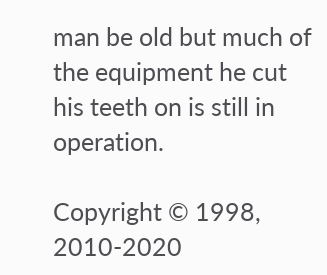man be old but much of the equipment he cut his teeth on is still in operation.

Copyright © 1998, 2010-2020